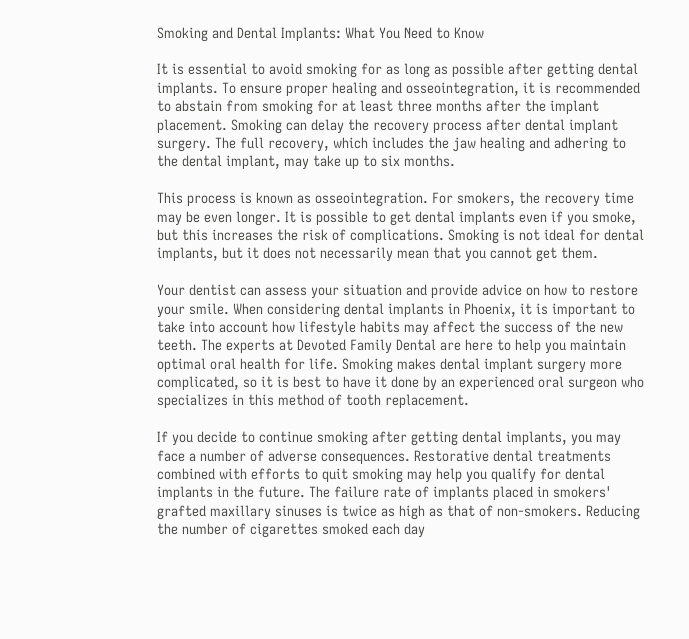Smoking and Dental Implants: What You Need to Know

It is essential to avoid smoking for as long as possible after getting dental implants. To ensure proper healing and osseointegration, it is recommended to abstain from smoking for at least three months after the implant placement. Smoking can delay the recovery process after dental implant surgery. The full recovery, which includes the jaw healing and adhering to the dental implant, may take up to six months.

This process is known as osseointegration. For smokers, the recovery time may be even longer. It is possible to get dental implants even if you smoke, but this increases the risk of complications. Smoking is not ideal for dental implants, but it does not necessarily mean that you cannot get them.

Your dentist can assess your situation and provide advice on how to restore your smile. When considering dental implants in Phoenix, it is important to take into account how lifestyle habits may affect the success of the new teeth. The experts at Devoted Family Dental are here to help you maintain optimal oral health for life. Smoking makes dental implant surgery more complicated, so it is best to have it done by an experienced oral surgeon who specializes in this method of tooth replacement.

If you decide to continue smoking after getting dental implants, you may face a number of adverse consequences. Restorative dental treatments combined with efforts to quit smoking may help you qualify for dental implants in the future. The failure rate of implants placed in smokers' grafted maxillary sinuses is twice as high as that of non-smokers. Reducing the number of cigarettes smoked each day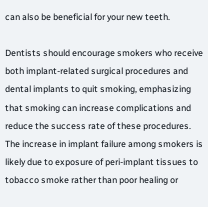can also be beneficial for your new teeth.

Dentists should encourage smokers who receive both implant-related surgical procedures and dental implants to quit smoking, emphasizing that smoking can increase complications and reduce the success rate of these procedures. The increase in implant failure among smokers is likely due to exposure of peri-implant tissues to tobacco smoke rather than poor healing or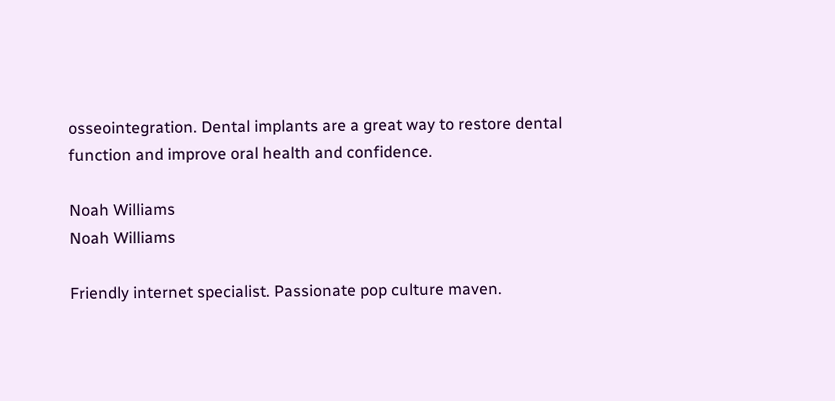osseointegration. Dental implants are a great way to restore dental function and improve oral health and confidence.

Noah Williams
Noah Williams

Friendly internet specialist. Passionate pop culture maven.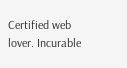Certified web lover. Incurable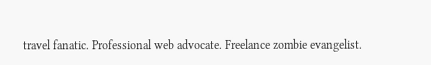travel fanatic. Professional web advocate. Freelance zombie evangelist.